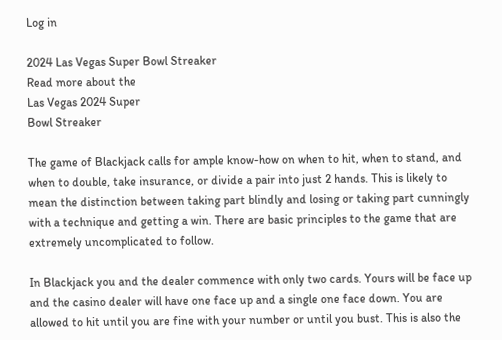Log in

2024 Las Vegas Super Bowl Streaker
Read more about the
Las Vegas 2024 Super
Bowl Streaker

The game of Blackjack calls for ample know-how on when to hit, when to stand, and when to double, take insurance, or divide a pair into just 2 hands. This is likely to mean the distinction between taking part blindly and losing or taking part cunningly with a technique and getting a win. There are basic principles to the game that are extremely uncomplicated to follow.

In Blackjack you and the dealer commence with only two cards. Yours will be face up and the casino dealer will have one face up and a single one face down. You are allowed to hit until you are fine with your number or until you bust. This is also the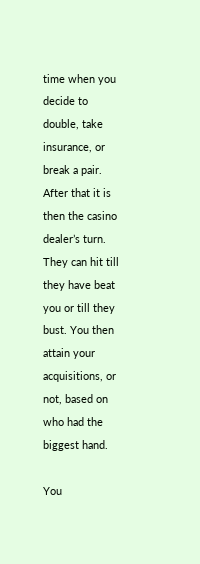time when you decide to double, take insurance, or break a pair. After that it is then the casino dealer’s turn. They can hit till they have beat you or till they bust. You then attain your acquisitions, or not, based on who had the biggest hand.

You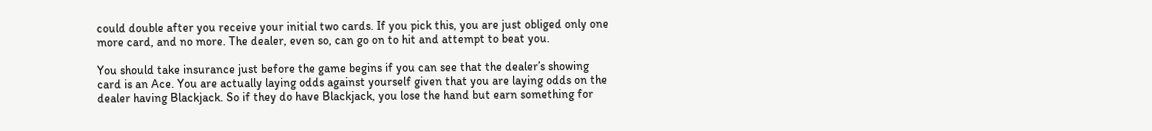could double after you receive your initial two cards. If you pick this, you are just obliged only one more card, and no more. The dealer, even so, can go on to hit and attempt to beat you.

You should take insurance just before the game begins if you can see that the dealer’s showing card is an Ace. You are actually laying odds against yourself given that you are laying odds on the dealer having Blackjack. So if they do have Blackjack, you lose the hand but earn something for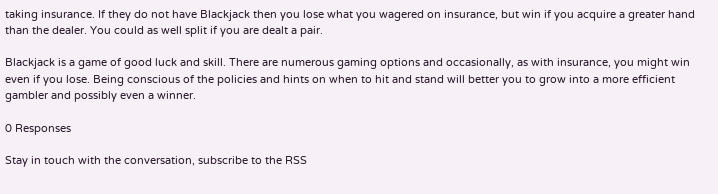taking insurance. If they do not have Blackjack then you lose what you wagered on insurance, but win if you acquire a greater hand than the dealer. You could as well split if you are dealt a pair.

Blackjack is a game of good luck and skill. There are numerous gaming options and occasionally, as with insurance, you might win even if you lose. Being conscious of the policies and hints on when to hit and stand will better you to grow into a more efficient gambler and possibly even a winner.

0 Responses

Stay in touch with the conversation, subscribe to the RSS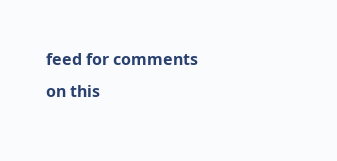feed for comments on this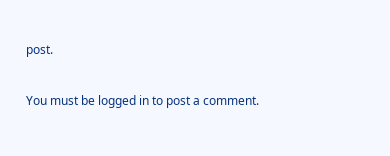post.

You must be logged in to post a comment.